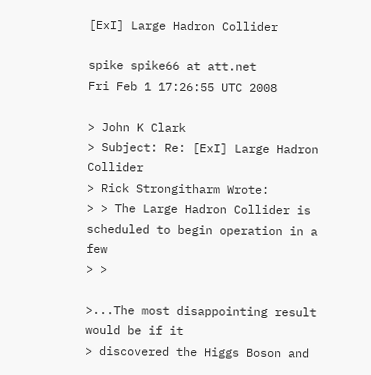[ExI] Large Hadron Collider

spike spike66 at att.net
Fri Feb 1 17:26:55 UTC 2008

> John K Clark
> Subject: Re: [ExI] Large Hadron Collider
> Rick Strongitharm Wrote:
> > The Large Hadron Collider is scheduled to begin operation in a few
> >

>...The most disappointing result would be if it
> discovered the Higgs Boson and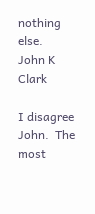nothing else.   John K Clark

I disagree John.  The most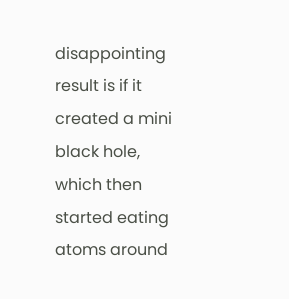disappointing result is if it created a mini
black hole, which then started eating atoms around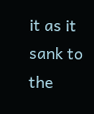it as it sank to the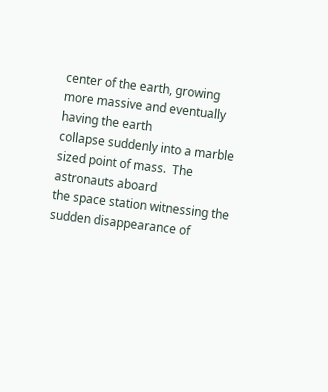center of the earth, growing more massive and eventually having the earth
collapse suddenly into a marble sized point of mass.  The astronauts aboard
the space station witnessing the sudden disappearance of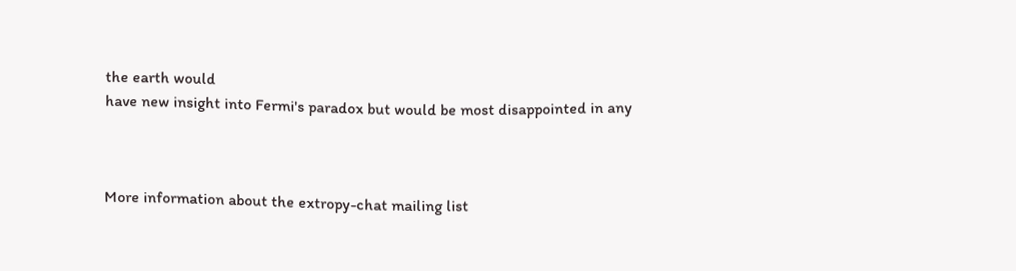the earth would
have new insight into Fermi's paradox but would be most disappointed in any



More information about the extropy-chat mailing list